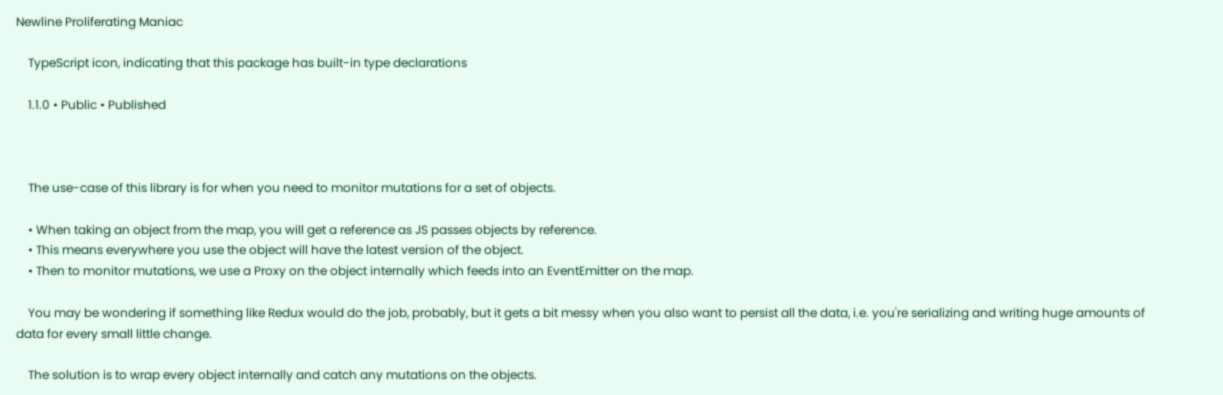Newline Proliferating Maniac

    TypeScript icon, indicating that this package has built-in type declarations

    1.1.0 • Public • Published



    The use-case of this library is for when you need to monitor mutations for a set of objects.

    • When taking an object from the map, you will get a reference as JS passes objects by reference.
    • This means everywhere you use the object will have the latest version of the object.
    • Then to monitor mutations, we use a Proxy on the object internally which feeds into an EventEmitter on the map.

    You may be wondering if something like Redux would do the job, probably, but it gets a bit messy when you also want to persist all the data, i.e. you're serializing and writing huge amounts of data for every small little change.

    The solution is to wrap every object internally and catch any mutations on the objects.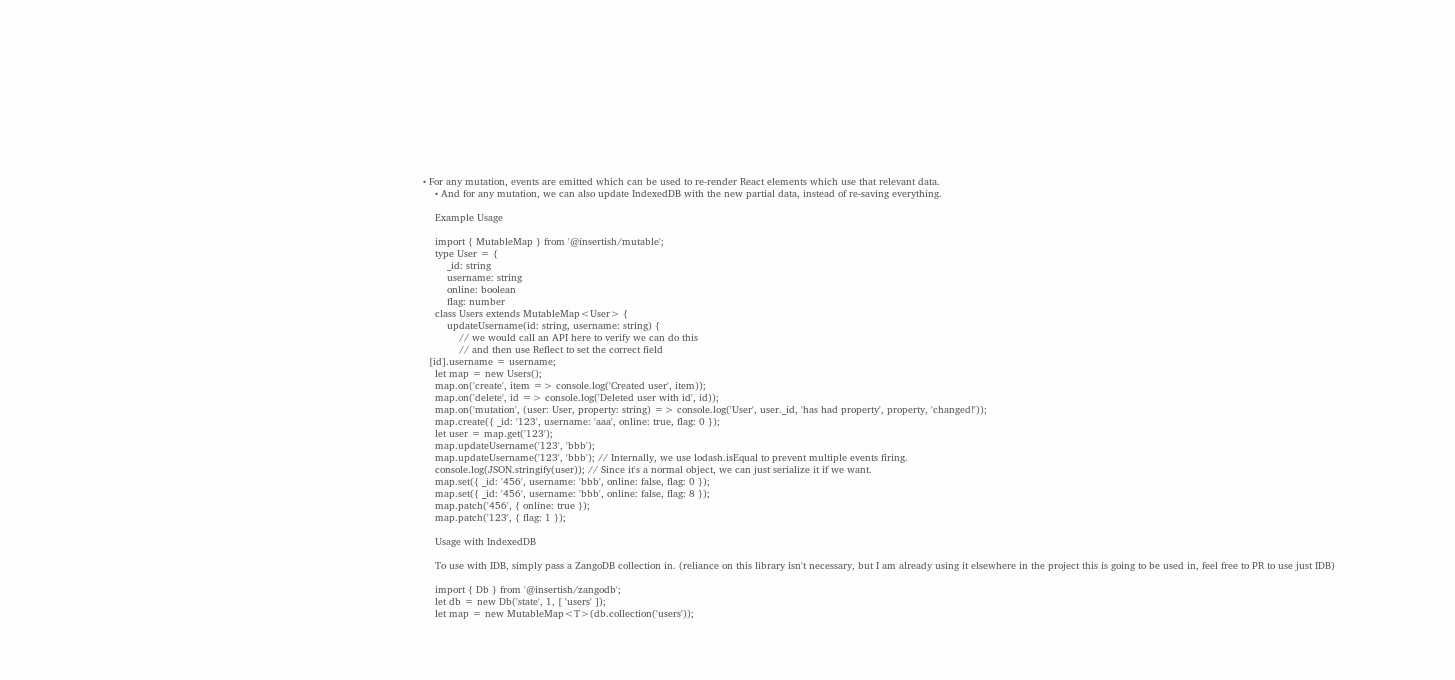• For any mutation, events are emitted which can be used to re-render React elements which use that relevant data.
    • And for any mutation, we can also update IndexedDB with the new partial data, instead of re-saving everything.

    Example Usage

    import { MutableMap } from '@insertish/mutable';
    type User = {
        _id: string
        username: string
        online: boolean
        flag: number
    class Users extends MutableMap<User> {
        updateUsername(id: string, username: string) {
            // we would call an API here to verify we can do this
            // and then use Reflect to set the correct field
  [id].username = username;
    let map = new Users();
    map.on('create', item => console.log('Created user', item));
    map.on('delete', id => console.log('Deleted user with id', id));
    map.on('mutation', (user: User, property: string) => console.log('User', user._id, 'has had property', property, 'changed!'));
    map.create({ _id: '123', username: 'aaa', online: true, flag: 0 });
    let user = map.get('123');
    map.updateUsername('123', 'bbb');
    map.updateUsername('123', 'bbb'); // Internally, we use lodash.isEqual to prevent multiple events firing.
    console.log(JSON.stringify(user)); // Since it's a normal object, we can just serialize it if we want.
    map.set({ _id: '456', username: 'bbb', online: false, flag: 0 });
    map.set({ _id: '456', username: 'bbb', online: false, flag: 8 });
    map.patch('456', { online: true });
    map.patch('123', { flag: 1 });

    Usage with IndexedDB

    To use with IDB, simply pass a ZangoDB collection in. (reliance on this library isn't necessary, but I am already using it elsewhere in the project this is going to be used in, feel free to PR to use just IDB)

    import { Db } from '@insertish/zangodb';
    let db = new Db('state', 1, [ 'users' ]);
    let map = new MutableMap<T>(db.collection('users'));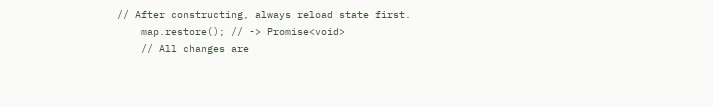// After constructing, always reload state first.
    map.restore(); // -> Promise<void>
    // All changes are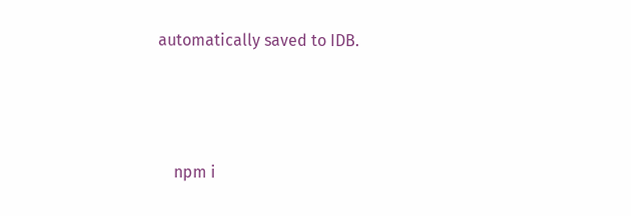automatically saved to IDB.




    npm i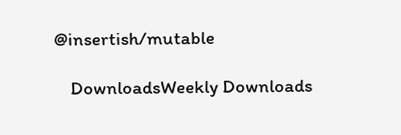@insertish/mutable

    DownloadsWeekly Downloads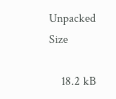Unpacked Size

    18.2 kB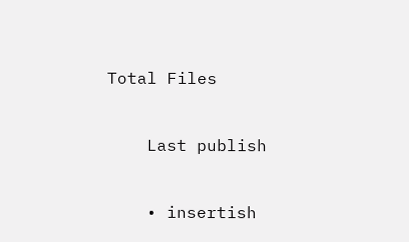Total Files


    Last publish


    • insertish